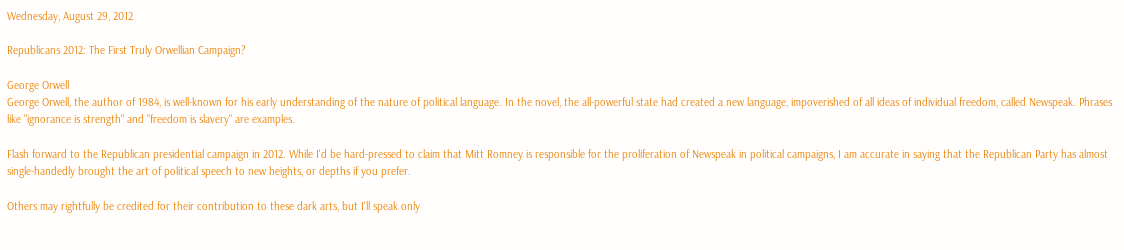Wednesday, August 29, 2012

Republicans 2012: The First Truly Orwellian Campaign?

George Orwell
George Orwell, the author of 1984, is well-known for his early understanding of the nature of political language. In the novel, the all-powerful state had created a new language, impoverished of all ideas of individual freedom, called Newspeak. Phrases like "ignorance is strength" and "freedom is slavery" are examples.

Flash forward to the Republican presidential campaign in 2012. While I'd be hard-pressed to claim that Mitt Romney is responsible for the proliferation of Newspeak in political campaigns, I am accurate in saying that the Republican Party has almost single-handedly brought the art of political speech to new heights, or depths if you prefer.

Others may rightfully be credited for their contribution to these dark arts, but I'll speak only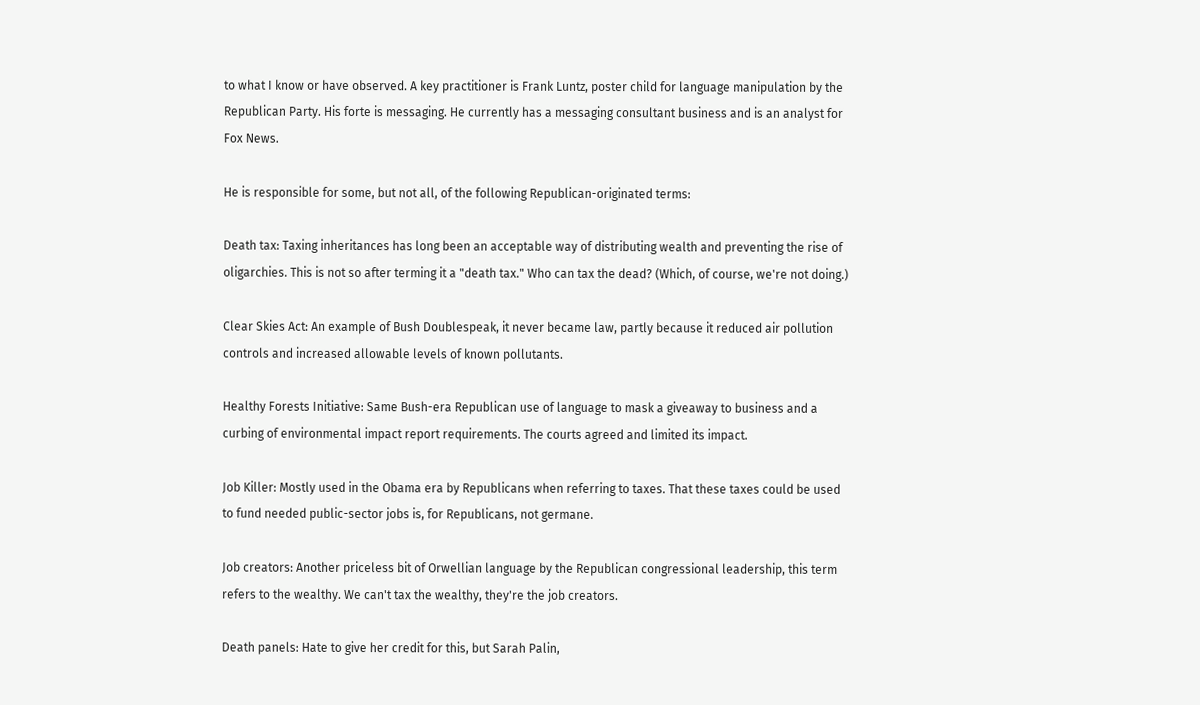to what I know or have observed. A key practitioner is Frank Luntz, poster child for language manipulation by the Republican Party. His forte is messaging. He currently has a messaging consultant business and is an analyst for Fox News.

He is responsible for some, but not all, of the following Republican-originated terms:

Death tax: Taxing inheritances has long been an acceptable way of distributing wealth and preventing the rise of oligarchies. This is not so after terming it a "death tax." Who can tax the dead? (Which, of course, we're not doing.)

Clear Skies Act: An example of Bush Doublespeak, it never became law, partly because it reduced air pollution controls and increased allowable levels of known pollutants.

Healthy Forests Initiative: Same Bush-era Republican use of language to mask a giveaway to business and a curbing of environmental impact report requirements. The courts agreed and limited its impact.

Job Killer: Mostly used in the Obama era by Republicans when referring to taxes. That these taxes could be used to fund needed public-sector jobs is, for Republicans, not germane.

Job creators: Another priceless bit of Orwellian language by the Republican congressional leadership, this term refers to the wealthy. We can't tax the wealthy, they're the job creators.

Death panels: Hate to give her credit for this, but Sarah Palin,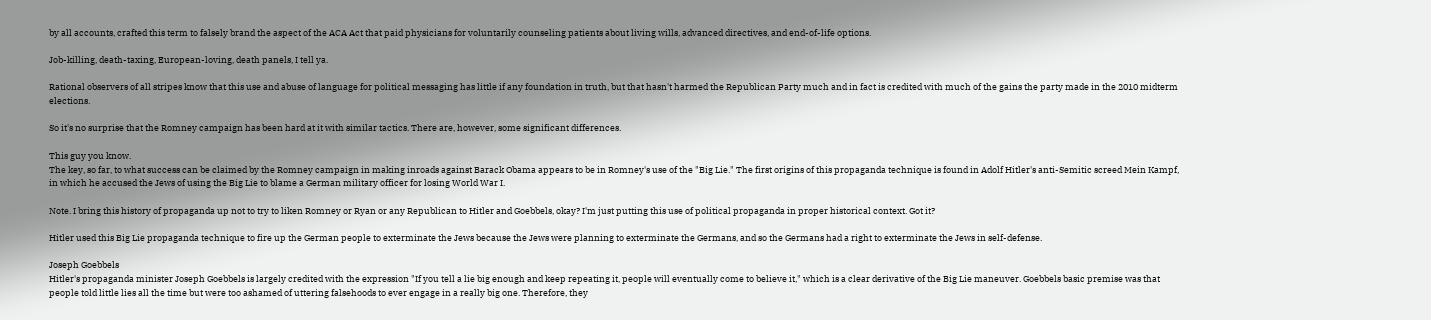by all accounts, crafted this term to falsely brand the aspect of the ACA Act that paid physicians for voluntarily counseling patients about living wills, advanced directives, and end-of-life options.

Job-killing, death-taxing, European-loving, death panels, I tell ya.

Rational observers of all stripes know that this use and abuse of language for political messaging has little if any foundation in truth, but that hasn't harmed the Republican Party much and in fact is credited with much of the gains the party made in the 2010 midterm elections.

So it's no surprise that the Romney campaign has been hard at it with similar tactics. There are, however, some significant differences.

This guy you know.
The key, so far, to what success can be claimed by the Romney campaign in making inroads against Barack Obama appears to be in Romney's use of the "Big Lie." The first origins of this propaganda technique is found in Adolf Hitler's anti-Semitic screed Mein Kampf, in which he accused the Jews of using the Big Lie to blame a German military officer for losing World War I.

Note. I bring this history of propaganda up not to try to liken Romney or Ryan or any Republican to Hitler and Goebbels, okay? I'm just putting this use of political propaganda in proper historical context. Got it?

Hitler used this Big Lie propaganda technique to fire up the German people to exterminate the Jews because the Jews were planning to exterminate the Germans, and so the Germans had a right to exterminate the Jews in self-defense.

Joseph Goebbels
Hitler's propaganda minister Joseph Goebbels is largely credited with the expression "If you tell a lie big enough and keep repeating it, people will eventually come to believe it," which is a clear derivative of the Big Lie maneuver. Goebbels basic premise was that people told little lies all the time but were too ashamed of uttering falsehoods to ever engage in a really big one. Therefore, they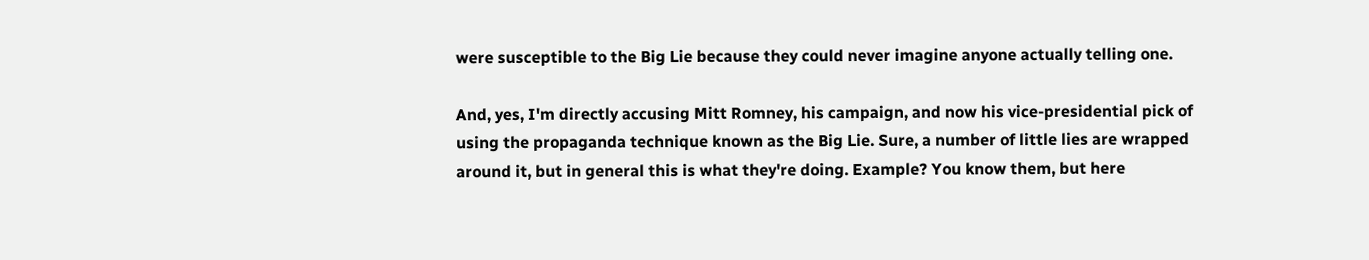were susceptible to the Big Lie because they could never imagine anyone actually telling one.

And, yes, I'm directly accusing Mitt Romney, his campaign, and now his vice-presidential pick of using the propaganda technique known as the Big Lie. Sure, a number of little lies are wrapped around it, but in general this is what they're doing. Example? You know them, but here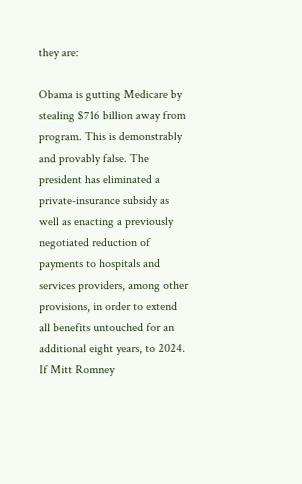they are:

Obama is gutting Medicare by stealing $716 billion away from program. This is demonstrably and provably false. The president has eliminated a private-insurance subsidy as well as enacting a previously negotiated reduction of payments to hospitals and services providers, among other provisions, in order to extend all benefits untouched for an additional eight years, to 2024. If Mitt Romney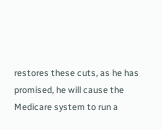restores these cuts, as he has promised, he will cause the Medicare system to run a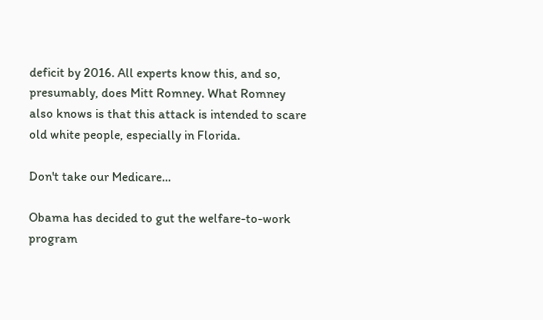deficit by 2016. All experts know this, and so, presumably, does Mitt Romney. What Romney also knows is that this attack is intended to scare old white people, especially in Florida.

Don't take our Medicare...

Obama has decided to gut the welfare-to-work program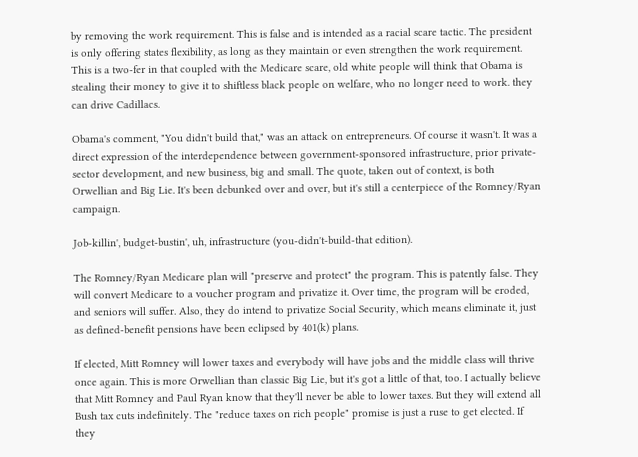by removing the work requirement. This is false and is intended as a racial scare tactic. The president is only offering states flexibility, as long as they maintain or even strengthen the work requirement. This is a two-fer in that coupled with the Medicare scare, old white people will think that Obama is stealing their money to give it to shiftless black people on welfare, who no longer need to work. they can drive Cadillacs.

Obama's comment, "You didn't build that," was an attack on entrepreneurs. Of course it wasn't. It was a direct expression of the interdependence between government-sponsored infrastructure, prior private-sector development, and new business, big and small. The quote, taken out of context, is both Orwellian and Big Lie. It's been debunked over and over, but it's still a centerpiece of the Romney/Ryan campaign.

Job-killin', budget-bustin', uh, infrastructure (you-didn't-build-that edition).

The Romney/Ryan Medicare plan will "preserve and protect" the program. This is patently false. They will convert Medicare to a voucher program and privatize it. Over time, the program will be eroded, and seniors will suffer. Also, they do intend to privatize Social Security, which means eliminate it, just as defined-benefit pensions have been eclipsed by 401(k) plans.

If elected, Mitt Romney will lower taxes and everybody will have jobs and the middle class will thrive once again. This is more Orwellian than classic Big Lie, but it's got a little of that, too. I actually believe that Mitt Romney and Paul Ryan know that they'll never be able to lower taxes. But they will extend all Bush tax cuts indefinitely. The "reduce taxes on rich people" promise is just a ruse to get elected. If they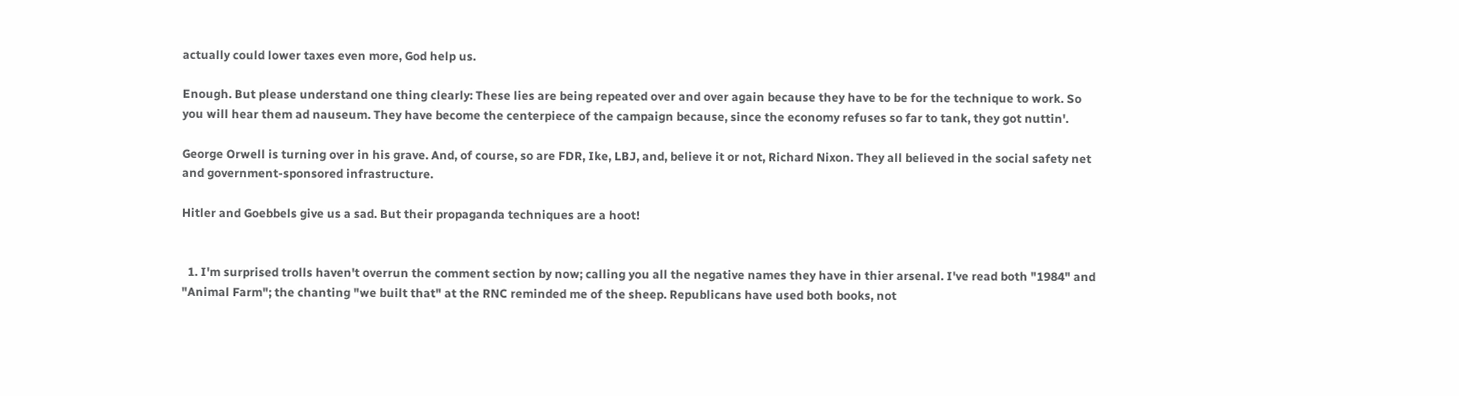actually could lower taxes even more, God help us.

Enough. But please understand one thing clearly: These lies are being repeated over and over again because they have to be for the technique to work. So you will hear them ad nauseum. They have become the centerpiece of the campaign because, since the economy refuses so far to tank, they got nuttin'.

George Orwell is turning over in his grave. And, of course, so are FDR, Ike, LBJ, and, believe it or not, Richard Nixon. They all believed in the social safety net and government-sponsored infrastructure.

Hitler and Goebbels give us a sad. But their propaganda techniques are a hoot!


  1. I'm surprised trolls haven't overrun the comment section by now; calling you all the negative names they have in thier arsenal. I've read both "1984" and "Animal Farm"; the chanting "we built that" at the RNC reminded me of the sheep. Republicans have used both books, not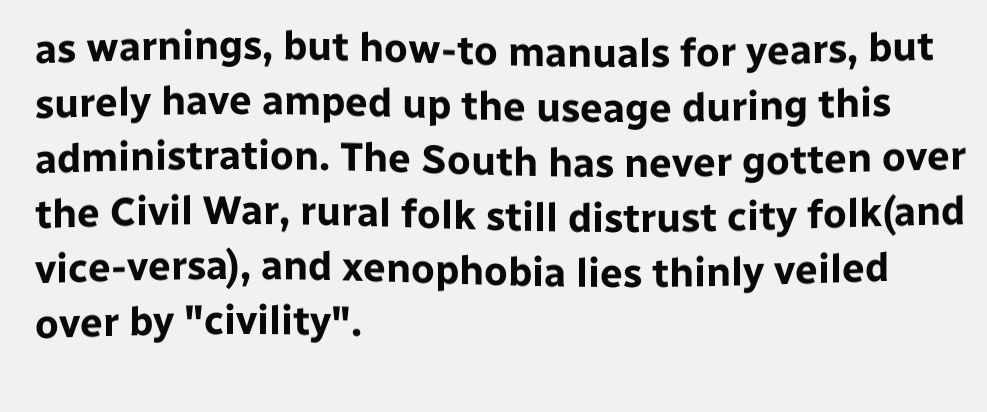as warnings, but how-to manuals for years, but surely have amped up the useage during this administration. The South has never gotten over the Civil War, rural folk still distrust city folk(and vice-versa), and xenophobia lies thinly veiled over by "civility".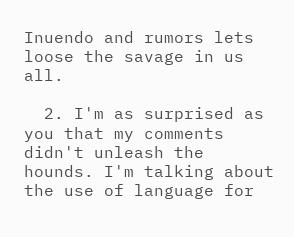Inuendo and rumors lets loose the savage in us all.

  2. I'm as surprised as you that my comments didn't unleash the hounds. I'm talking about the use of language for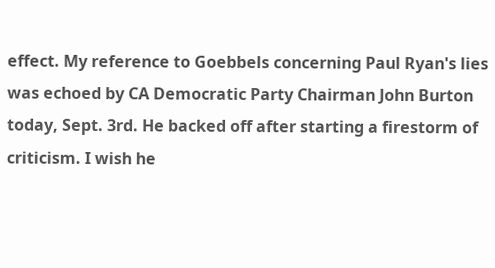effect. My reference to Goebbels concerning Paul Ryan's lies was echoed by CA Democratic Party Chairman John Burton today, Sept. 3rd. He backed off after starting a firestorm of criticism. I wish he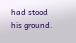had stood his ground.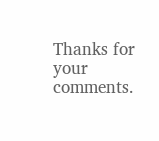Thanks for your comments.